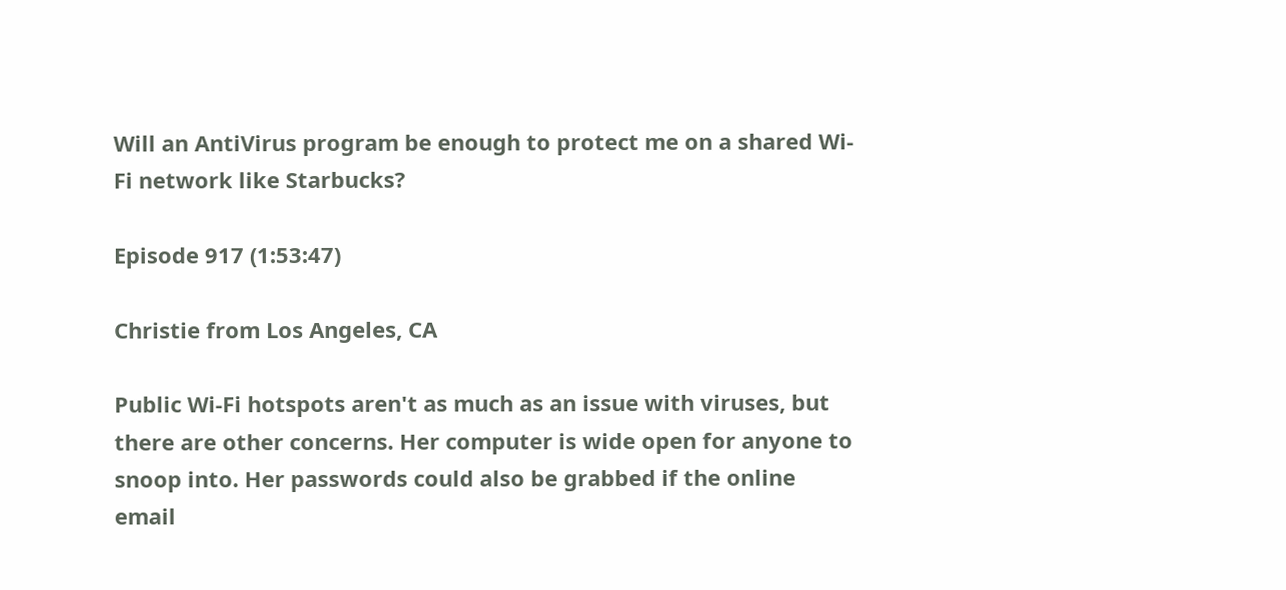Will an AntiVirus program be enough to protect me on a shared Wi-Fi network like Starbucks?

Episode 917 (1:53:47)

Christie from Los Angeles, CA

Public Wi-Fi hotspots aren't as much as an issue with viruses, but there are other concerns. Her computer is wide open for anyone to snoop into. Her passwords could also be grabbed if the online email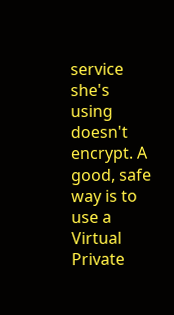service she's using doesn't encrypt. A good, safe way is to use a Virtual Private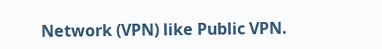Network (VPN) like Public VPN.